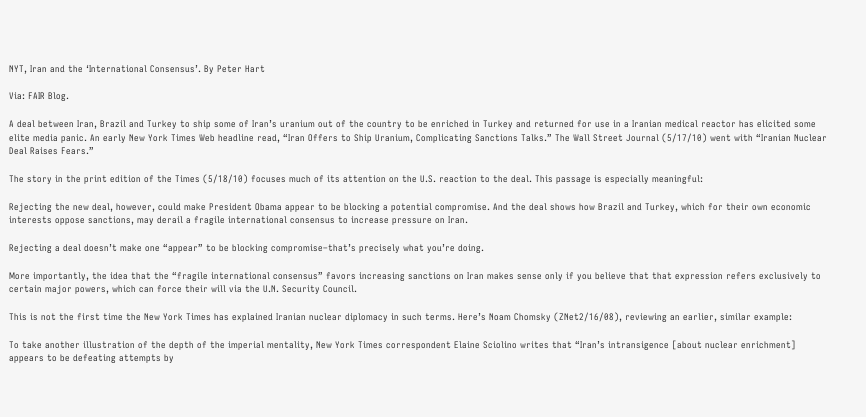NYT, Iran and the ‘International Consensus’. By Peter Hart

Via: FAIR Blog.

A deal between Iran, Brazil and Turkey to ship some of Iran’s uranium out of the country to be enriched in Turkey and returned for use in a Iranian medical reactor has elicited some elite media panic. An early New York Times Web headline read, “Iran Offers to Ship Uranium, Complicating Sanctions Talks.” The Wall Street Journal (5/17/10) went with “Iranian Nuclear Deal Raises Fears.”

The story in the print edition of the Times (5/18/10) focuses much of its attention on the U.S. reaction to the deal. This passage is especially meaningful:

Rejecting the new deal, however, could make President Obama appear to be blocking a potential compromise. And the deal shows how Brazil and Turkey, which for their own economic interests oppose sanctions, may derail a fragile international consensus to increase pressure on Iran.

Rejecting a deal doesn’t make one “appear” to be blocking compromise–that’s precisely what you’re doing.

More importantly, the idea that the “fragile international consensus” favors increasing sanctions on Iran makes sense only if you believe that that expression refers exclusively to certain major powers, which can force their will via the U.N. Security Council.

This is not the first time the New York Times has explained Iranian nuclear diplomacy in such terms. Here’s Noam Chomsky (ZNet2/16/08), reviewing an earlier, similar example:

To take another illustration of the depth of the imperial mentality, New York Times correspondent Elaine Sciolino writes that “Iran’s intransigence [about nuclear enrichment] appears to be defeating attempts by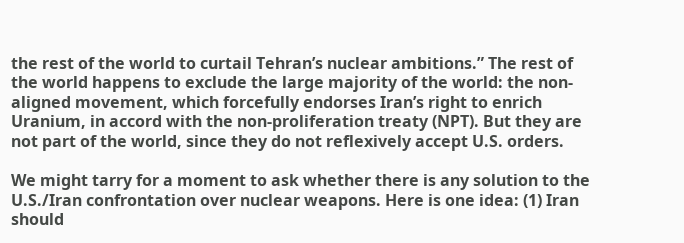the rest of the world to curtail Tehran’s nuclear ambitions.” The rest of the world happens to exclude the large majority of the world: the non-aligned movement, which forcefully endorses Iran’s right to enrich Uranium, in accord with the non-proliferation treaty (NPT). But they are not part of the world, since they do not reflexively accept U.S. orders.

We might tarry for a moment to ask whether there is any solution to the U.S./Iran confrontation over nuclear weapons. Here is one idea: (1) Iran should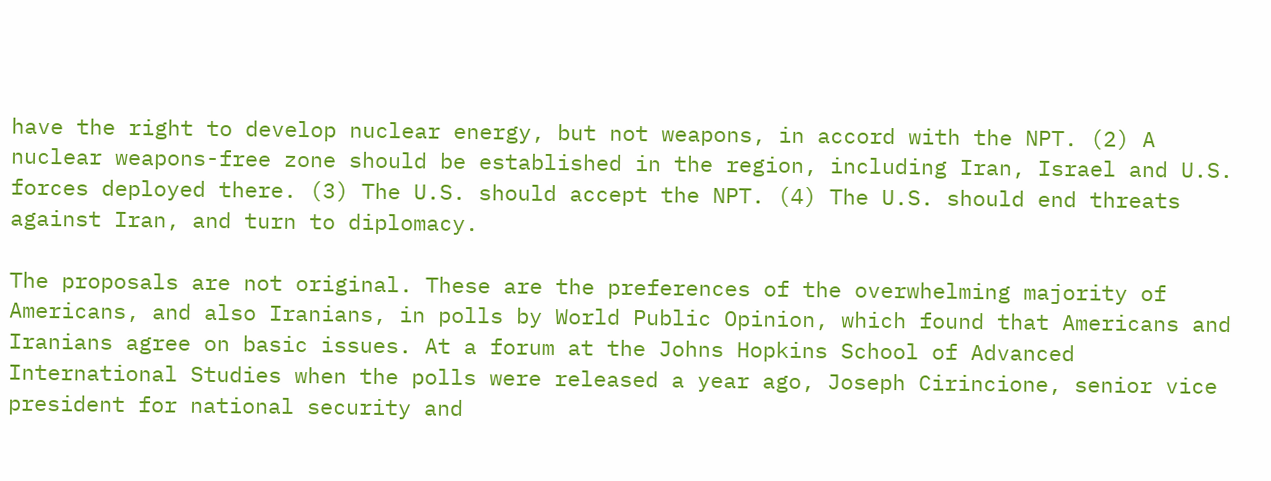have the right to develop nuclear energy, but not weapons, in accord with the NPT. (2) A nuclear weapons-free zone should be established in the region, including Iran, Israel and U.S. forces deployed there. (3) The U.S. should accept the NPT. (4) The U.S. should end threats against Iran, and turn to diplomacy.

The proposals are not original. These are the preferences of the overwhelming majority of Americans, and also Iranians, in polls by World Public Opinion, which found that Americans and Iranians agree on basic issues. At a forum at the Johns Hopkins School of Advanced International Studies when the polls were released a year ago, Joseph Cirincione, senior vice president for national security and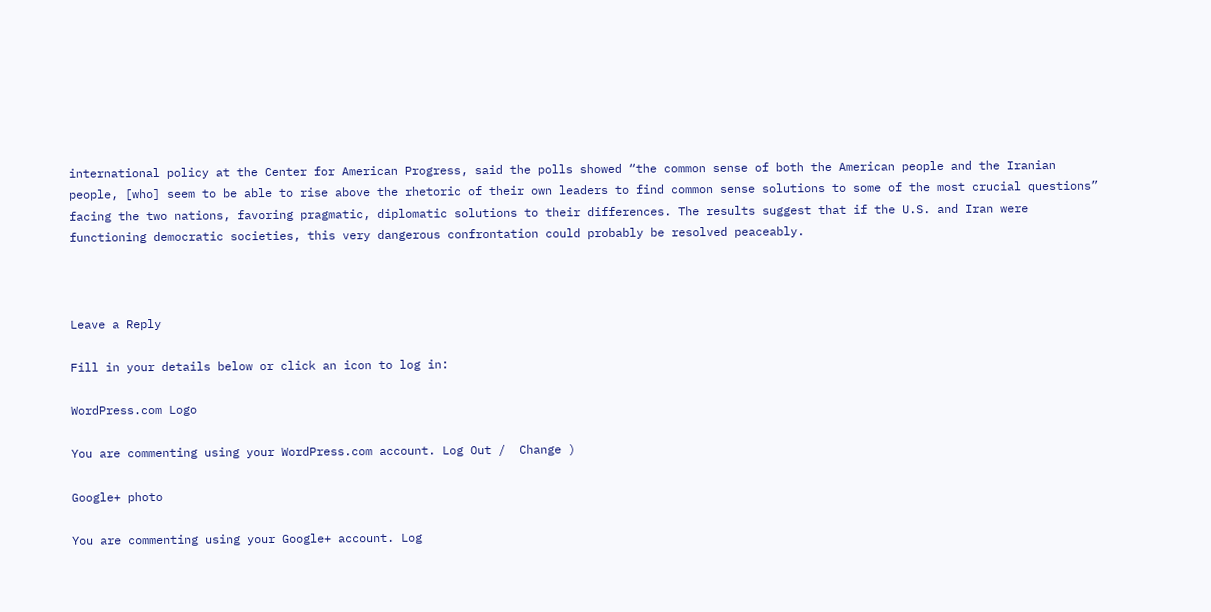international policy at the Center for American Progress, said the polls showed “the common sense of both the American people and the Iranian people, [who] seem to be able to rise above the rhetoric of their own leaders to find common sense solutions to some of the most crucial questions” facing the two nations, favoring pragmatic, diplomatic solutions to their differences. The results suggest that if the U.S. and Iran were functioning democratic societies, this very dangerous confrontation could probably be resolved peaceably.



Leave a Reply

Fill in your details below or click an icon to log in:

WordPress.com Logo

You are commenting using your WordPress.com account. Log Out /  Change )

Google+ photo

You are commenting using your Google+ account. Log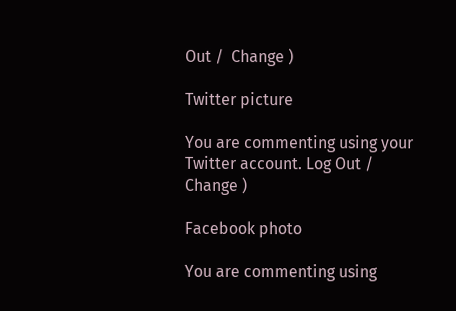Out /  Change )

Twitter picture

You are commenting using your Twitter account. Log Out /  Change )

Facebook photo

You are commenting using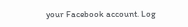your Facebook account. Log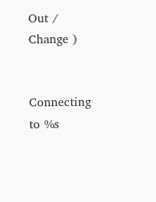Out /  Change )


Connecting to %s